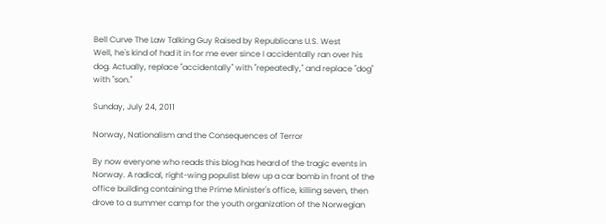Bell Curve The Law Talking Guy Raised by Republicans U.S. West
Well, he's kind of had it in for me ever since I accidentally ran over his dog. Actually, replace "accidentally" with "repeatedly," and replace "dog" with "son."

Sunday, July 24, 2011

Norway, Nationalism and the Consequences of Terror

By now everyone who reads this blog has heard of the tragic events in Norway. A radical, right-wing populist blew up a car bomb in front of the office building containing the Prime Minister's office, killing seven, then drove to a summer camp for the youth organization of the Norwegian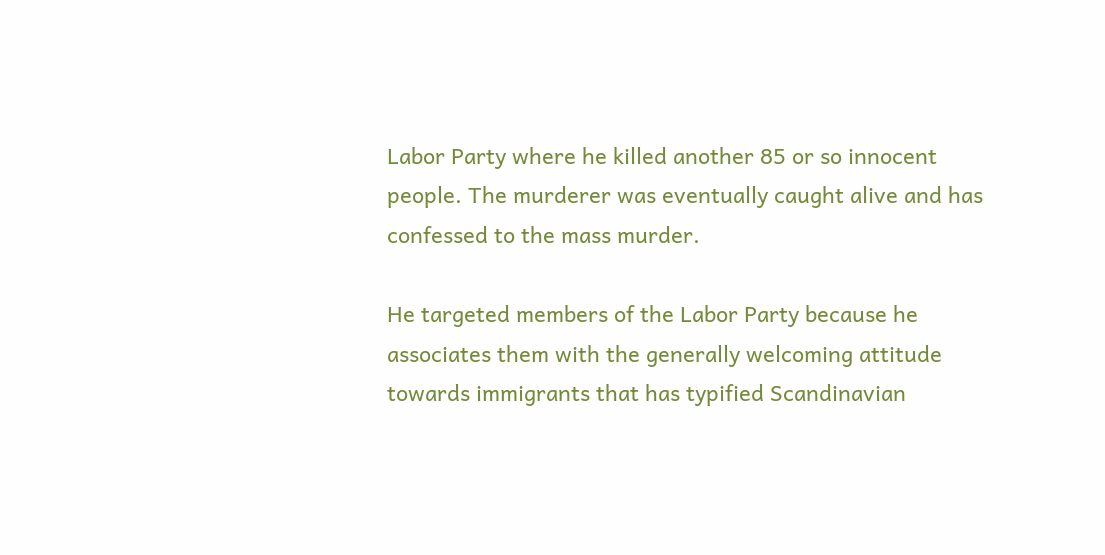Labor Party where he killed another 85 or so innocent people. The murderer was eventually caught alive and has confessed to the mass murder.

He targeted members of the Labor Party because he associates them with the generally welcoming attitude towards immigrants that has typified Scandinavian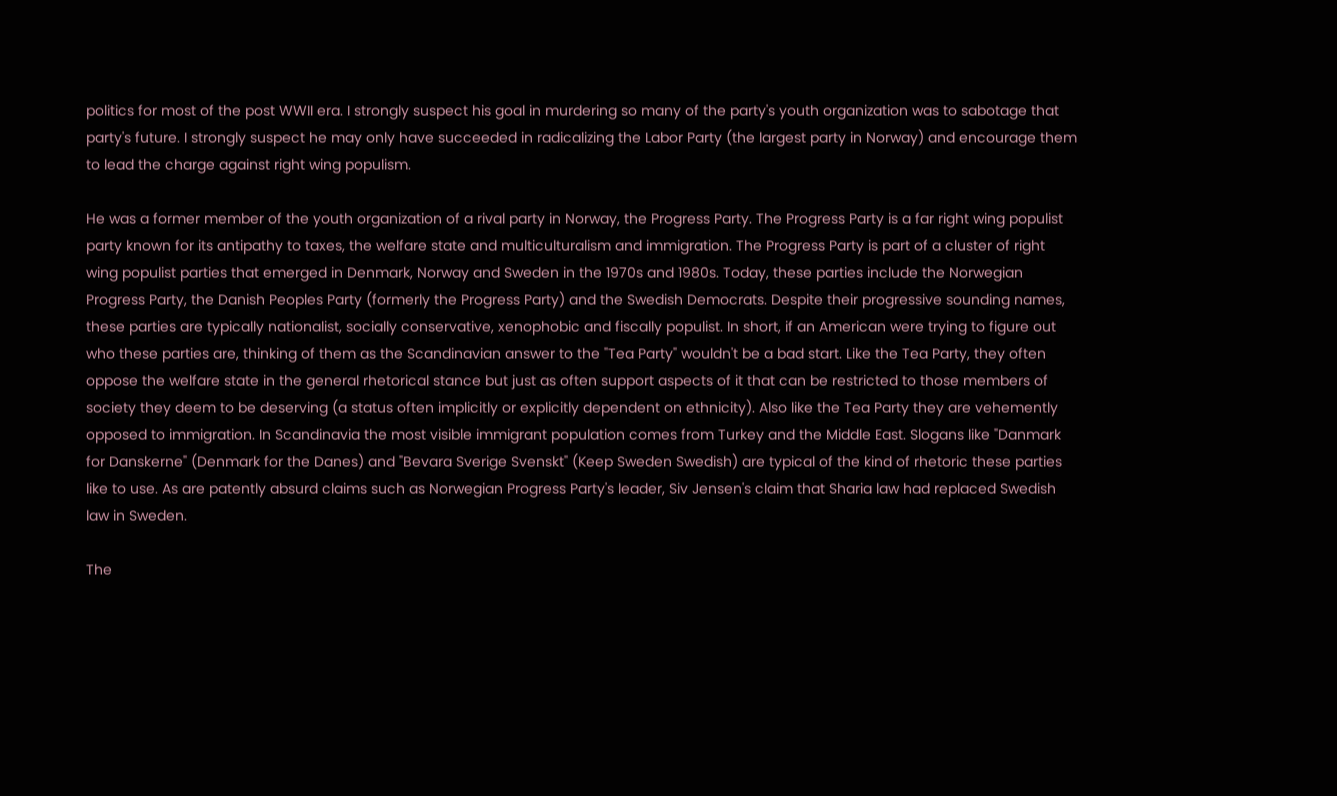politics for most of the post WWII era. I strongly suspect his goal in murdering so many of the party's youth organization was to sabotage that party's future. I strongly suspect he may only have succeeded in radicalizing the Labor Party (the largest party in Norway) and encourage them to lead the charge against right wing populism.

He was a former member of the youth organization of a rival party in Norway, the Progress Party. The Progress Party is a far right wing populist party known for its antipathy to taxes, the welfare state and multiculturalism and immigration. The Progress Party is part of a cluster of right wing populist parties that emerged in Denmark, Norway and Sweden in the 1970s and 1980s. Today, these parties include the Norwegian Progress Party, the Danish Peoples Party (formerly the Progress Party) and the Swedish Democrats. Despite their progressive sounding names, these parties are typically nationalist, socially conservative, xenophobic and fiscally populist. In short, if an American were trying to figure out who these parties are, thinking of them as the Scandinavian answer to the "Tea Party" wouldn't be a bad start. Like the Tea Party, they often oppose the welfare state in the general rhetorical stance but just as often support aspects of it that can be restricted to those members of society they deem to be deserving (a status often implicitly or explicitly dependent on ethnicity). Also like the Tea Party they are vehemently opposed to immigration. In Scandinavia the most visible immigrant population comes from Turkey and the Middle East. Slogans like "Danmark for Danskerne" (Denmark for the Danes) and "Bevara Sverige Svenskt" (Keep Sweden Swedish) are typical of the kind of rhetoric these parties like to use. As are patently absurd claims such as Norwegian Progress Party's leader, Siv Jensen's claim that Sharia law had replaced Swedish law in Sweden.

The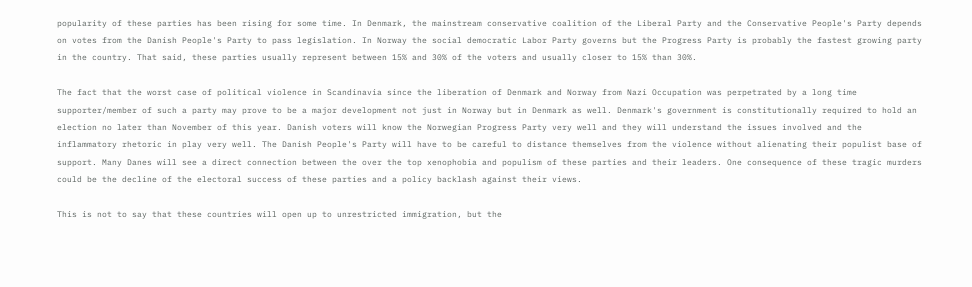popularity of these parties has been rising for some time. In Denmark, the mainstream conservative coalition of the Liberal Party and the Conservative People's Party depends on votes from the Danish People's Party to pass legislation. In Norway the social democratic Labor Party governs but the Progress Party is probably the fastest growing party in the country. That said, these parties usually represent between 15% and 30% of the voters and usually closer to 15% than 30%.

The fact that the worst case of political violence in Scandinavia since the liberation of Denmark and Norway from Nazi Occupation was perpetrated by a long time supporter/member of such a party may prove to be a major development not just in Norway but in Denmark as well. Denmark's government is constitutionally required to hold an election no later than November of this year. Danish voters will know the Norwegian Progress Party very well and they will understand the issues involved and the inflammatory rhetoric in play very well. The Danish People's Party will have to be careful to distance themselves from the violence without alienating their populist base of support. Many Danes will see a direct connection between the over the top xenophobia and populism of these parties and their leaders. One consequence of these tragic murders could be the decline of the electoral success of these parties and a policy backlash against their views.

This is not to say that these countries will open up to unrestricted immigration, but the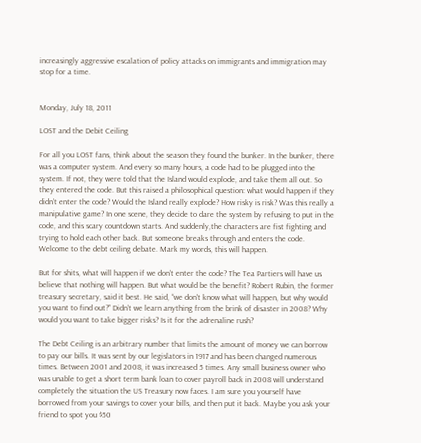increasingly aggressive escalation of policy attacks on immigrants and immigration may stop for a time.


Monday, July 18, 2011

LOST and the Debit Ceiling

For all you LOST fans, think about the season they found the bunker. In the bunker, there was a computer system. And every so many hours, a code had to be plugged into the system. If not, they were told that the Island would explode, and take them all out. So they entered the code. But this raised a philosophical question: what would happen if they didn’t enter the code? Would the Island really explode? How risky is risk? Was this really a manipulative game? In one scene, they decide to dare the system by refusing to put in the code, and this scary countdown starts. And suddenly,the characters are fist fighting and trying to hold each other back. But someone breaks through and enters the code. Welcome to the debt ceiling debate. Mark my words, this will happen.

But for shits, what will happen if we don’t enter the code? The Tea Partiers will have us believe that nothing will happen. But what would be the benefit? Robert Rubin, the former treasury secretary, said it best. He said, “we don't know what will happen, but why would you want to find out?” Didn’t we learn anything from the brink of disaster in 2008? Why would you want to take bigger risks? Is it for the adrenaline rush?

The Debt Ceiling is an arbitrary number that limits the amount of money we can borrow to pay our bills. It was sent by our legislators in 1917 and has been changed numerous times. Between 2001 and 2008, it was increased 5 times. Any small business owner who was unable to get a short term bank loan to cover payroll back in 2008 will understand completely the situation the US Treasury now faces. I am sure you yourself have borrowed from your savings to cover your bills, and then put it back. Maybe you ask your friend to spot you $50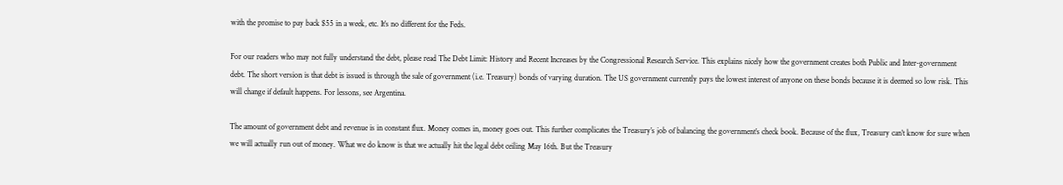with the promise to pay back $55 in a week, etc. It’s no different for the Feds.

For our readers who may not fully understand the debt, please read The Debt Limit: History and Recent Increases by the Congressional Research Service. This explains nicely how the government creates both Public and Inter-government debt. The short version is that debt is issued is through the sale of government (i.e. Treasury) bonds of varying duration. The US government currently pays the lowest interest of anyone on these bonds because it is deemed so low risk. This will change if default happens. For lessons, see Argentina.

The amount of government debt and revenue is in constant flux. Money comes in, money goes out. This further complicates the Treasury’s job of balancing the government’s check book. Because of the flux, Treasury can’t know for sure when we will actually run out of money. What we do know is that we actually hit the legal debt ceiling May 16th. But the Treasury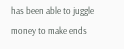has been able to juggle money to make ends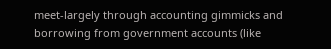meet-largely through accounting gimmicks and borrowing from government accounts (like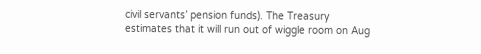civil servants’ pension funds). The Treasury estimates that it will run out of wiggle room on Aug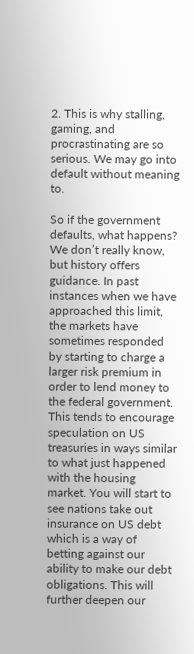2. This is why stalling, gaming, and procrastinating are so serious. We may go into default without meaning to.

So if the government defaults, what happens? We don’t really know, but history offers guidance. In past instances when we have approached this limit, the markets have sometimes responded by starting to charge a larger risk premium in order to lend money to the federal government. This tends to encourage speculation on US treasuries in ways similar to what just happened with the housing market. You will start to see nations take out insurance on US debt which is a way of betting against our ability to make our debt obligations. This will further deepen our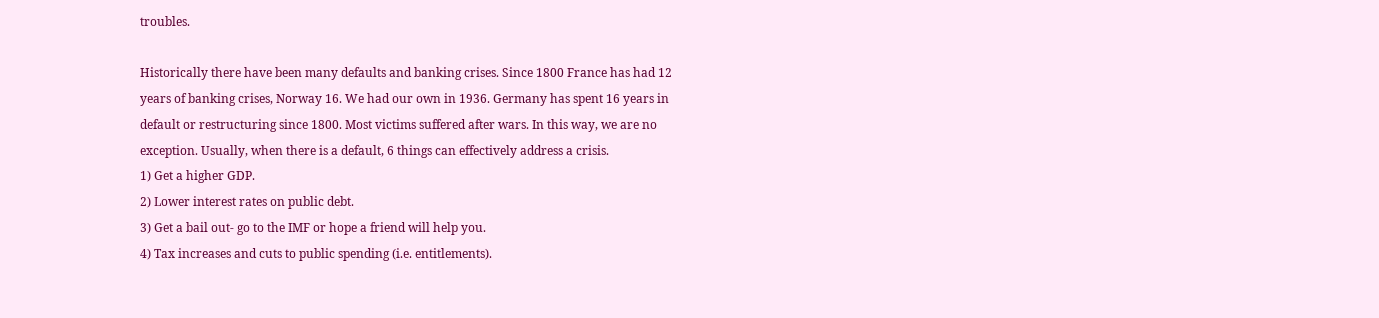troubles.

Historically there have been many defaults and banking crises. Since 1800 France has had 12 years of banking crises, Norway 16. We had our own in 1936. Germany has spent 16 years in default or restructuring since 1800. Most victims suffered after wars. In this way, we are no exception. Usually, when there is a default, 6 things can effectively address a crisis.
1) Get a higher GDP.
2) Lower interest rates on public debt.
3) Get a bail out- go to the IMF or hope a friend will help you.
4) Tax increases and cuts to public spending (i.e. entitlements).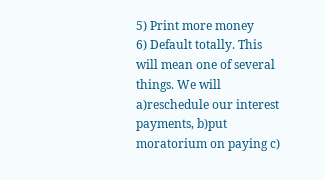5) Print more money
6) Default totally. This will mean one of several things. We will a)reschedule our interest payments, b)put moratorium on paying c)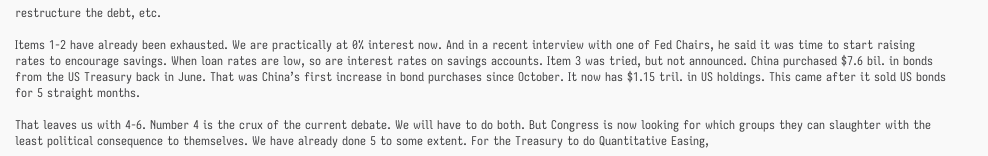restructure the debt, etc.

Items 1-2 have already been exhausted. We are practically at 0% interest now. And in a recent interview with one of Fed Chairs, he said it was time to start raising rates to encourage savings. When loan rates are low, so are interest rates on savings accounts. Item 3 was tried, but not announced. China purchased $7.6 bil. in bonds from the US Treasury back in June. That was China’s first increase in bond purchases since October. It now has $1.15 tril. in US holdings. This came after it sold US bonds for 5 straight months.

That leaves us with 4-6. Number 4 is the crux of the current debate. We will have to do both. But Congress is now looking for which groups they can slaughter with the least political consequence to themselves. We have already done 5 to some extent. For the Treasury to do Quantitative Easing,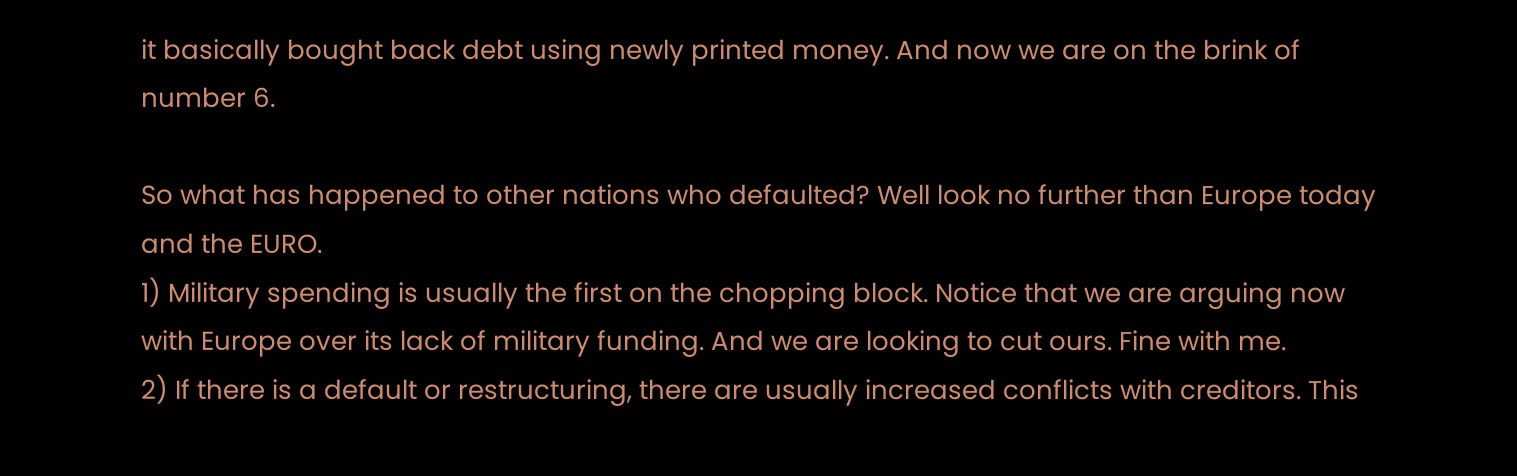it basically bought back debt using newly printed money. And now we are on the brink of number 6.

So what has happened to other nations who defaulted? Well look no further than Europe today and the EURO.
1) Military spending is usually the first on the chopping block. Notice that we are arguing now with Europe over its lack of military funding. And we are looking to cut ours. Fine with me.
2) If there is a default or restructuring, there are usually increased conflicts with creditors. This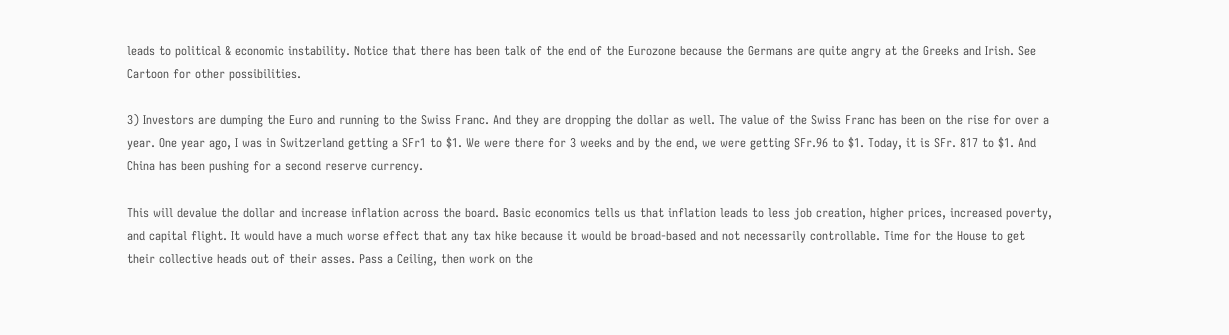leads to political & economic instability. Notice that there has been talk of the end of the Eurozone because the Germans are quite angry at the Greeks and Irish. See Cartoon for other possibilities.

3) Investors are dumping the Euro and running to the Swiss Franc. And they are dropping the dollar as well. The value of the Swiss Franc has been on the rise for over a year. One year ago, I was in Switzerland getting a SFr1 to $1. We were there for 3 weeks and by the end, we were getting SFr.96 to $1. Today, it is SFr. 817 to $1. And China has been pushing for a second reserve currency.

This will devalue the dollar and increase inflation across the board. Basic economics tells us that inflation leads to less job creation, higher prices, increased poverty, and capital flight. It would have a much worse effect that any tax hike because it would be broad-based and not necessarily controllable. Time for the House to get their collective heads out of their asses. Pass a Ceiling, then work on the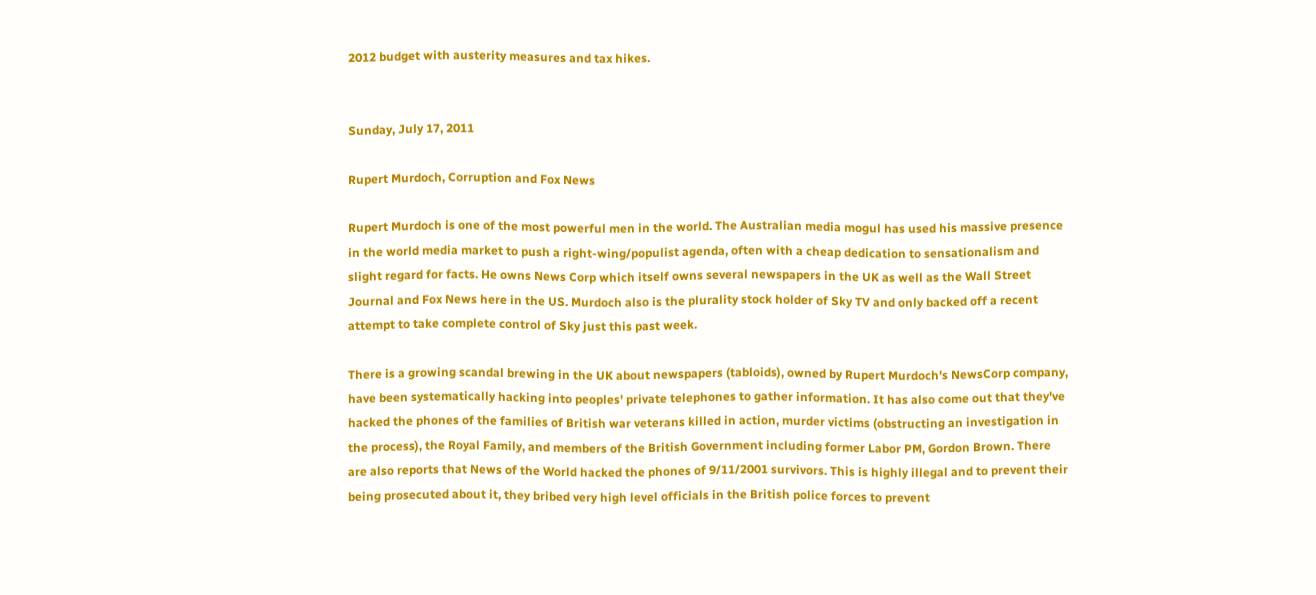2012 budget with austerity measures and tax hikes.


Sunday, July 17, 2011

Rupert Murdoch, Corruption and Fox News

Rupert Murdoch is one of the most powerful men in the world. The Australian media mogul has used his massive presence in the world media market to push a right-wing/populist agenda, often with a cheap dedication to sensationalism and slight regard for facts. He owns News Corp which itself owns several newspapers in the UK as well as the Wall Street Journal and Fox News here in the US. Murdoch also is the plurality stock holder of Sky TV and only backed off a recent attempt to take complete control of Sky just this past week.

There is a growing scandal brewing in the UK about newspapers (tabloids), owned by Rupert Murdoch's NewsCorp company, have been systematically hacking into peoples' private telephones to gather information. It has also come out that they've hacked the phones of the families of British war veterans killed in action, murder victims (obstructing an investigation in the process), the Royal Family, and members of the British Government including former Labor PM, Gordon Brown. There are also reports that News of the World hacked the phones of 9/11/2001 survivors. This is highly illegal and to prevent their being prosecuted about it, they bribed very high level officials in the British police forces to prevent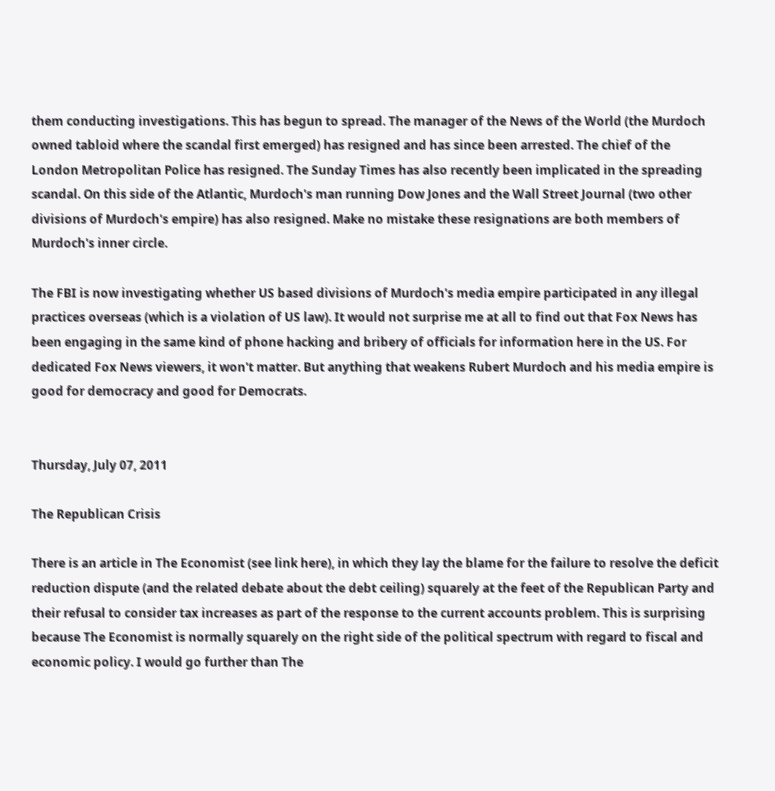them conducting investigations. This has begun to spread. The manager of the News of the World (the Murdoch owned tabloid where the scandal first emerged) has resigned and has since been arrested. The chief of the London Metropolitan Police has resigned. The Sunday Times has also recently been implicated in the spreading scandal. On this side of the Atlantic, Murdoch's man running Dow Jones and the Wall Street Journal (two other divisions of Murdoch's empire) has also resigned. Make no mistake these resignations are both members of Murdoch's inner circle.

The FBI is now investigating whether US based divisions of Murdoch's media empire participated in any illegal practices overseas (which is a violation of US law). It would not surprise me at all to find out that Fox News has been engaging in the same kind of phone hacking and bribery of officials for information here in the US. For dedicated Fox News viewers, it won't matter. But anything that weakens Rubert Murdoch and his media empire is good for democracy and good for Democrats.


Thursday, July 07, 2011

The Republican Crisis

There is an article in The Economist (see link here), in which they lay the blame for the failure to resolve the deficit reduction dispute (and the related debate about the debt ceiling) squarely at the feet of the Republican Party and their refusal to consider tax increases as part of the response to the current accounts problem. This is surprising because The Economist is normally squarely on the right side of the political spectrum with regard to fiscal and economic policy. I would go further than The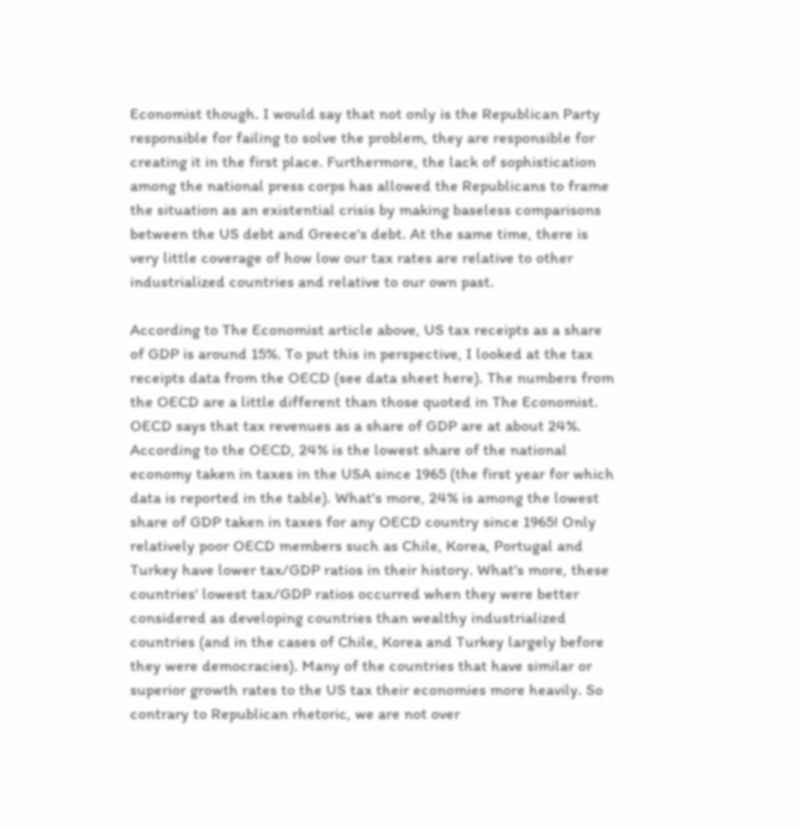Economist though. I would say that not only is the Republican Party responsible for failing to solve the problem, they are responsible for creating it in the first place. Furthermore, the lack of sophistication among the national press corps has allowed the Republicans to frame the situation as an existential crisis by making baseless comparisons between the US debt and Greece's debt. At the same time, there is very little coverage of how low our tax rates are relative to other industrialized countries and relative to our own past.

According to The Economist article above, US tax receipts as a share of GDP is around 15%. To put this in perspective, I looked at the tax receipts data from the OECD (see data sheet here). The numbers from the OECD are a little different than those quoted in The Economist. OECD says that tax revenues as a share of GDP are at about 24%. According to the OECD, 24% is the lowest share of the national economy taken in taxes in the USA since 1965 (the first year for which data is reported in the table). What's more, 24% is among the lowest share of GDP taken in taxes for any OECD country since 1965! Only relatively poor OECD members such as Chile, Korea, Portugal and Turkey have lower tax/GDP ratios in their history. What's more, these countries' lowest tax/GDP ratios occurred when they were better considered as developing countries than wealthy industrialized countries (and in the cases of Chile, Korea and Turkey largely before they were democracies). Many of the countries that have similar or superior growth rates to the US tax their economies more heavily. So contrary to Republican rhetoric, we are not over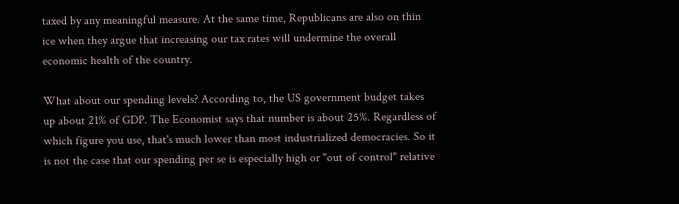taxed by any meaningful measure. At the same time, Republicans are also on thin ice when they argue that increasing our tax rates will undermine the overall economic health of the country.

What about our spending levels? According to, the US government budget takes up about 21% of GDP. The Economist says that number is about 25%. Regardless of which figure you use, that's much lower than most industrialized democracies. So it is not the case that our spending per se is especially high or "out of control" relative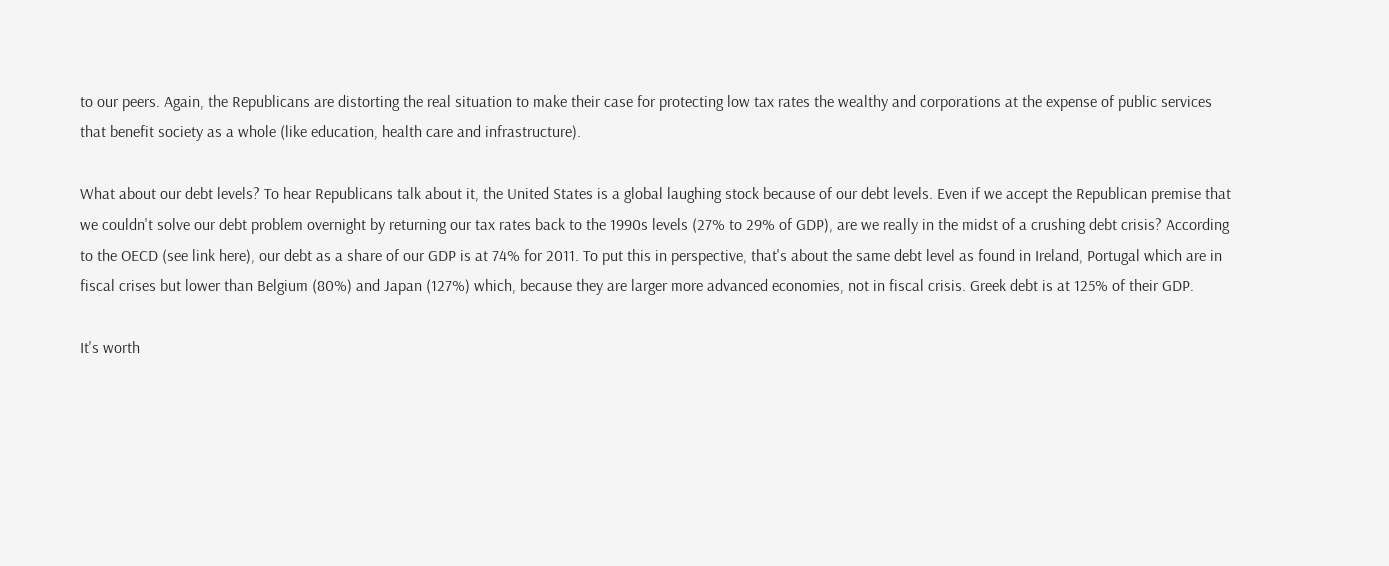to our peers. Again, the Republicans are distorting the real situation to make their case for protecting low tax rates the wealthy and corporations at the expense of public services that benefit society as a whole (like education, health care and infrastructure).

What about our debt levels? To hear Republicans talk about it, the United States is a global laughing stock because of our debt levels. Even if we accept the Republican premise that we couldn't solve our debt problem overnight by returning our tax rates back to the 1990s levels (27% to 29% of GDP), are we really in the midst of a crushing debt crisis? According to the OECD (see link here), our debt as a share of our GDP is at 74% for 2011. To put this in perspective, that's about the same debt level as found in Ireland, Portugal which are in fiscal crises but lower than Belgium (80%) and Japan (127%) which, because they are larger more advanced economies, not in fiscal crisis. Greek debt is at 125% of their GDP.

It's worth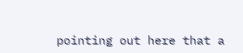pointing out here that a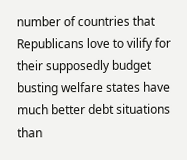number of countries that Republicans love to vilify for their supposedly budget busting welfare states have much better debt situations than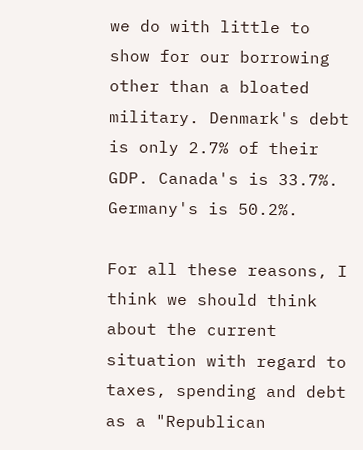we do with little to show for our borrowing other than a bloated military. Denmark's debt is only 2.7% of their GDP. Canada's is 33.7%. Germany's is 50.2%.

For all these reasons, I think we should think about the current situation with regard to taxes, spending and debt as a "Republican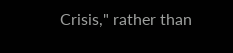Crisis," rather than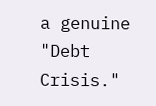a genuine "Debt Crisis."